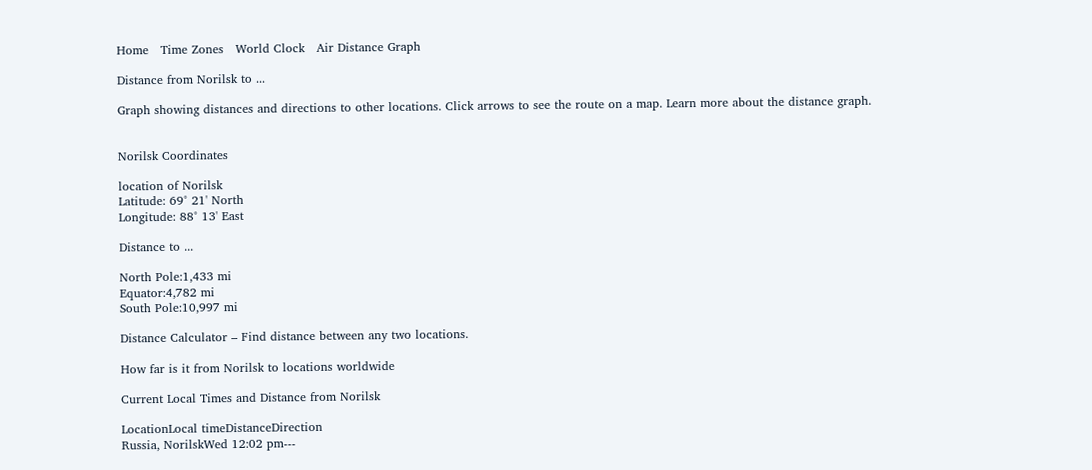Home   Time Zones   World Clock   Air Distance Graph

Distance from Norilsk to ...

Graph showing distances and directions to other locations. Click arrows to see the route on a map. Learn more about the distance graph.


Norilsk Coordinates

location of Norilsk
Latitude: 69° 21' North
Longitude: 88° 13' East

Distance to ...

North Pole:1,433 mi
Equator:4,782 mi
South Pole:10,997 mi

Distance Calculator – Find distance between any two locations.

How far is it from Norilsk to locations worldwide

Current Local Times and Distance from Norilsk

LocationLocal timeDistanceDirection
Russia, NorilskWed 12:02 pm---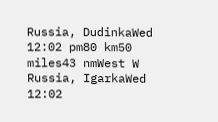Russia, DudinkaWed 12:02 pm80 km50 miles43 nmWest W
Russia, IgarkaWed 12:02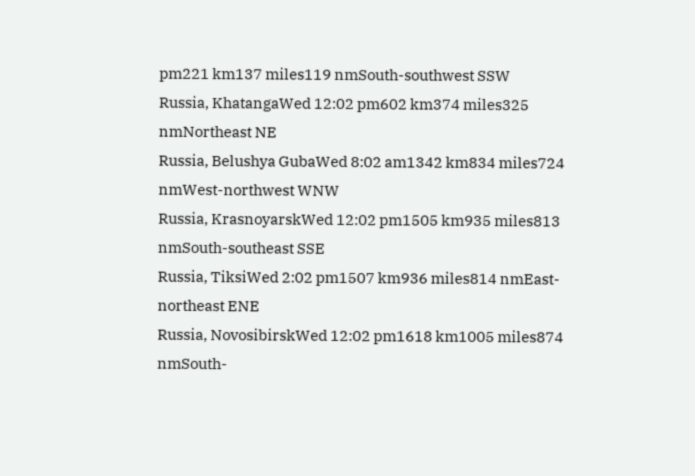pm221 km137 miles119 nmSouth-southwest SSW
Russia, KhatangaWed 12:02 pm602 km374 miles325 nmNortheast NE
Russia, Belushya GubaWed 8:02 am1342 km834 miles724 nmWest-northwest WNW
Russia, KrasnoyarskWed 12:02 pm1505 km935 miles813 nmSouth-southeast SSE
Russia, TiksiWed 2:02 pm1507 km936 miles814 nmEast-northeast ENE
Russia, NovosibirskWed 12:02 pm1618 km1005 miles874 nmSouth-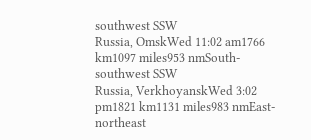southwest SSW
Russia, OmskWed 11:02 am1766 km1097 miles953 nmSouth-southwest SSW
Russia, VerkhoyanskWed 3:02 pm1821 km1131 miles983 nmEast-northeast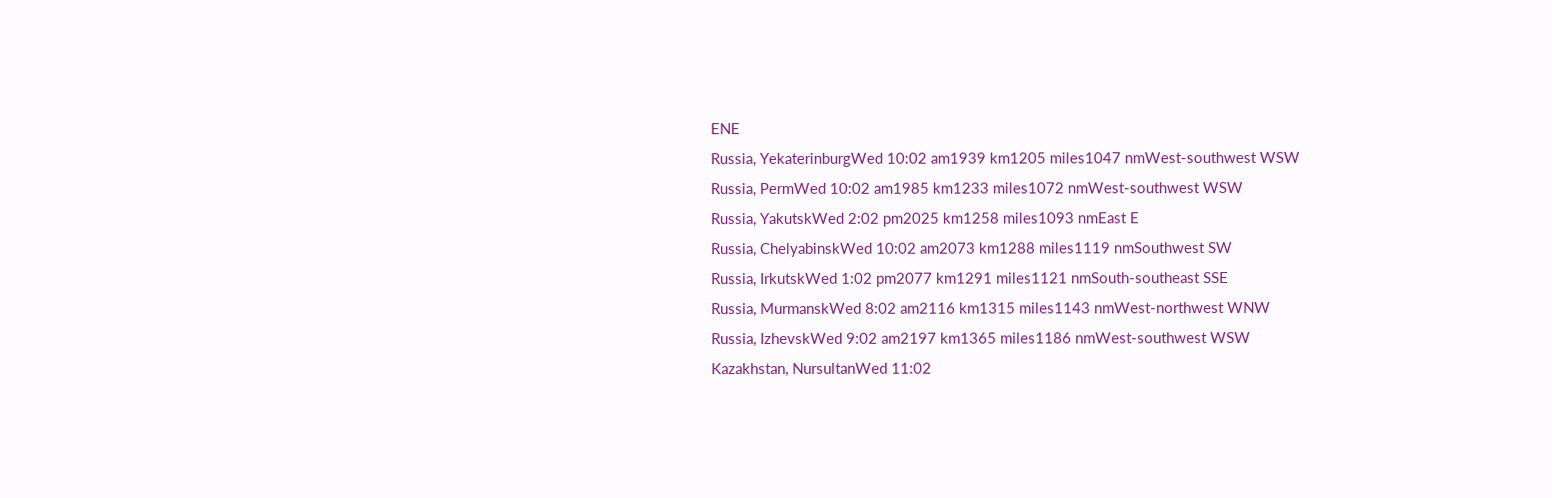ENE
Russia, YekaterinburgWed 10:02 am1939 km1205 miles1047 nmWest-southwest WSW
Russia, PermWed 10:02 am1985 km1233 miles1072 nmWest-southwest WSW
Russia, YakutskWed 2:02 pm2025 km1258 miles1093 nmEast E
Russia, ChelyabinskWed 10:02 am2073 km1288 miles1119 nmSouthwest SW
Russia, IrkutskWed 1:02 pm2077 km1291 miles1121 nmSouth-southeast SSE
Russia, MurmanskWed 8:02 am2116 km1315 miles1143 nmWest-northwest WNW
Russia, IzhevskWed 9:02 am2197 km1365 miles1186 nmWest-southwest WSW
Kazakhstan, NursultanWed 11:02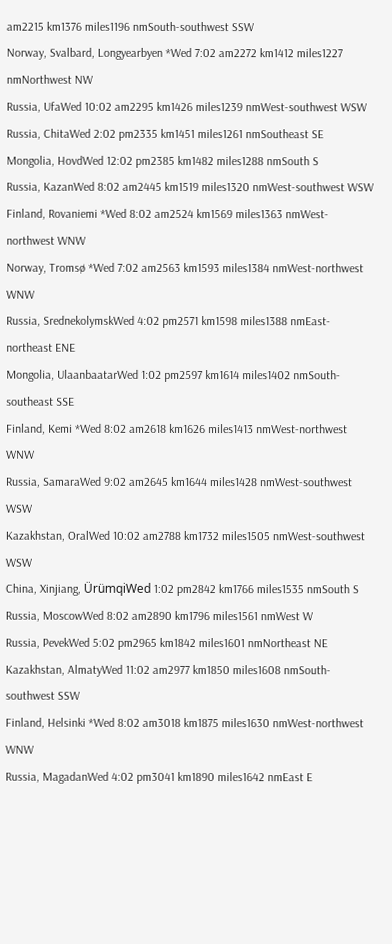am2215 km1376 miles1196 nmSouth-southwest SSW
Norway, Svalbard, Longyearbyen *Wed 7:02 am2272 km1412 miles1227 nmNorthwest NW
Russia, UfaWed 10:02 am2295 km1426 miles1239 nmWest-southwest WSW
Russia, ChitaWed 2:02 pm2335 km1451 miles1261 nmSoutheast SE
Mongolia, HovdWed 12:02 pm2385 km1482 miles1288 nmSouth S
Russia, KazanWed 8:02 am2445 km1519 miles1320 nmWest-southwest WSW
Finland, Rovaniemi *Wed 8:02 am2524 km1569 miles1363 nmWest-northwest WNW
Norway, Tromsø *Wed 7:02 am2563 km1593 miles1384 nmWest-northwest WNW
Russia, SrednekolymskWed 4:02 pm2571 km1598 miles1388 nmEast-northeast ENE
Mongolia, UlaanbaatarWed 1:02 pm2597 km1614 miles1402 nmSouth-southeast SSE
Finland, Kemi *Wed 8:02 am2618 km1626 miles1413 nmWest-northwest WNW
Russia, SamaraWed 9:02 am2645 km1644 miles1428 nmWest-southwest WSW
Kazakhstan, OralWed 10:02 am2788 km1732 miles1505 nmWest-southwest WSW
China, Xinjiang, ÜrümqiWed 1:02 pm2842 km1766 miles1535 nmSouth S
Russia, MoscowWed 8:02 am2890 km1796 miles1561 nmWest W
Russia, PevekWed 5:02 pm2965 km1842 miles1601 nmNortheast NE
Kazakhstan, AlmatyWed 11:02 am2977 km1850 miles1608 nmSouth-southwest SSW
Finland, Helsinki *Wed 8:02 am3018 km1875 miles1630 nmWest-northwest WNW
Russia, MagadanWed 4:02 pm3041 km1890 miles1642 nmEast E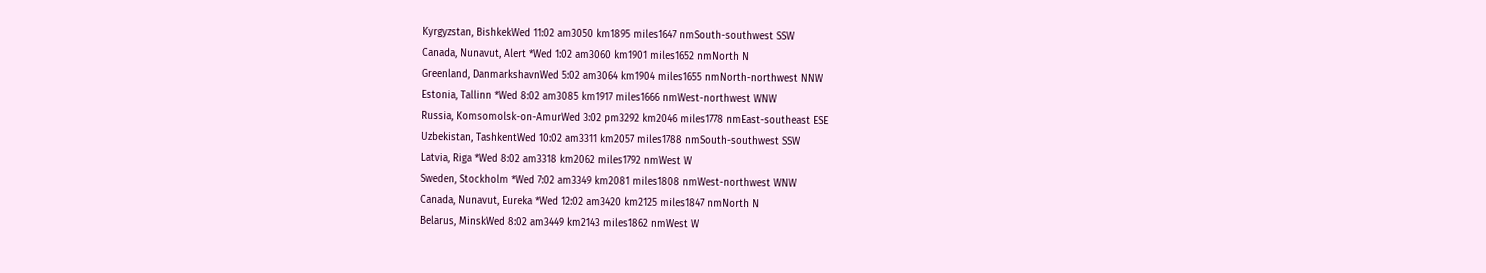Kyrgyzstan, BishkekWed 11:02 am3050 km1895 miles1647 nmSouth-southwest SSW
Canada, Nunavut, Alert *Wed 1:02 am3060 km1901 miles1652 nmNorth N
Greenland, DanmarkshavnWed 5:02 am3064 km1904 miles1655 nmNorth-northwest NNW
Estonia, Tallinn *Wed 8:02 am3085 km1917 miles1666 nmWest-northwest WNW
Russia, Komsomolsk-on-AmurWed 3:02 pm3292 km2046 miles1778 nmEast-southeast ESE
Uzbekistan, TashkentWed 10:02 am3311 km2057 miles1788 nmSouth-southwest SSW
Latvia, Riga *Wed 8:02 am3318 km2062 miles1792 nmWest W
Sweden, Stockholm *Wed 7:02 am3349 km2081 miles1808 nmWest-northwest WNW
Canada, Nunavut, Eureka *Wed 12:02 am3420 km2125 miles1847 nmNorth N
Belarus, MinskWed 8:02 am3449 km2143 miles1862 nmWest W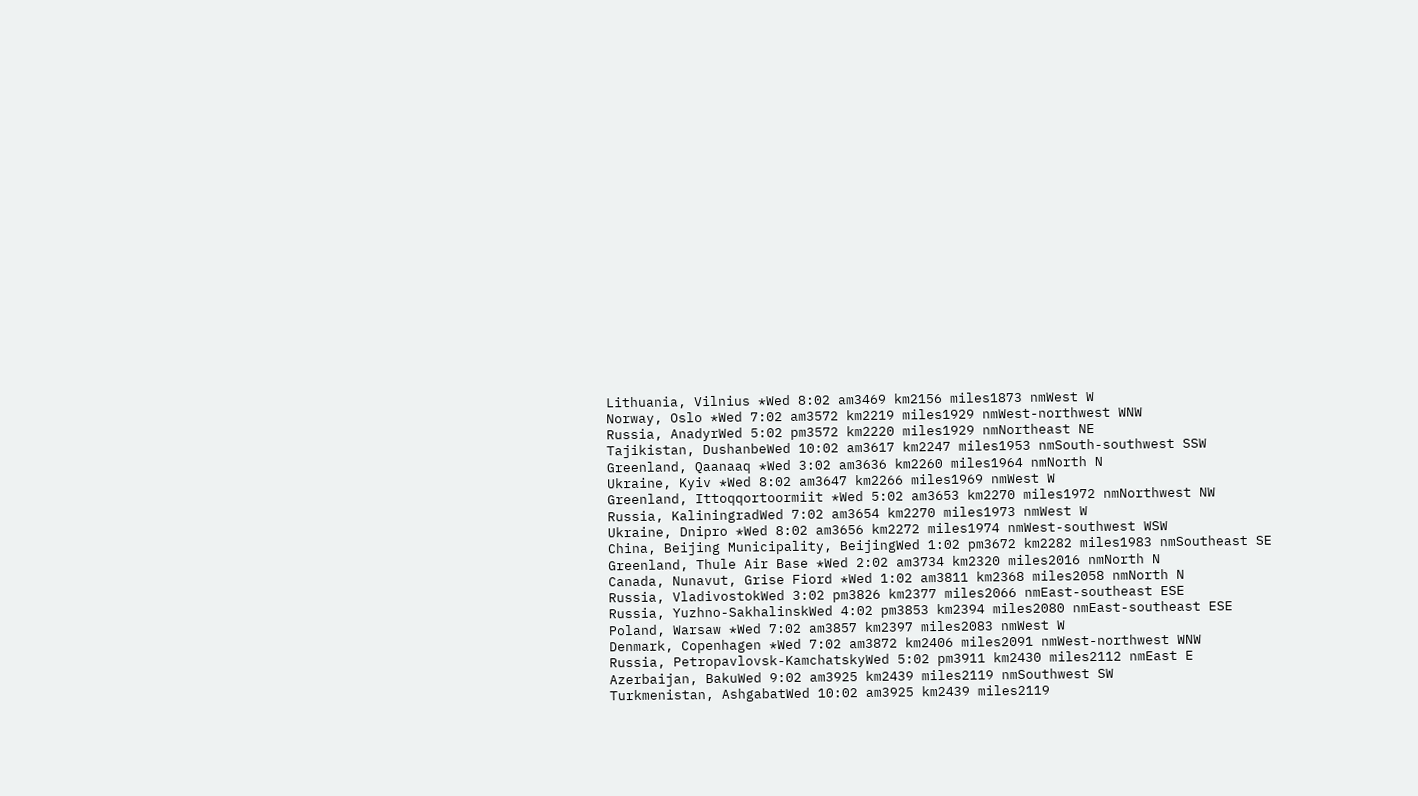Lithuania, Vilnius *Wed 8:02 am3469 km2156 miles1873 nmWest W
Norway, Oslo *Wed 7:02 am3572 km2219 miles1929 nmWest-northwest WNW
Russia, AnadyrWed 5:02 pm3572 km2220 miles1929 nmNortheast NE
Tajikistan, DushanbeWed 10:02 am3617 km2247 miles1953 nmSouth-southwest SSW
Greenland, Qaanaaq *Wed 3:02 am3636 km2260 miles1964 nmNorth N
Ukraine, Kyiv *Wed 8:02 am3647 km2266 miles1969 nmWest W
Greenland, Ittoqqortoormiit *Wed 5:02 am3653 km2270 miles1972 nmNorthwest NW
Russia, KaliningradWed 7:02 am3654 km2270 miles1973 nmWest W
Ukraine, Dnipro *Wed 8:02 am3656 km2272 miles1974 nmWest-southwest WSW
China, Beijing Municipality, BeijingWed 1:02 pm3672 km2282 miles1983 nmSoutheast SE
Greenland, Thule Air Base *Wed 2:02 am3734 km2320 miles2016 nmNorth N
Canada, Nunavut, Grise Fiord *Wed 1:02 am3811 km2368 miles2058 nmNorth N
Russia, VladivostokWed 3:02 pm3826 km2377 miles2066 nmEast-southeast ESE
Russia, Yuzhno-SakhalinskWed 4:02 pm3853 km2394 miles2080 nmEast-southeast ESE
Poland, Warsaw *Wed 7:02 am3857 km2397 miles2083 nmWest W
Denmark, Copenhagen *Wed 7:02 am3872 km2406 miles2091 nmWest-northwest WNW
Russia, Petropavlovsk-KamchatskyWed 5:02 pm3911 km2430 miles2112 nmEast E
Azerbaijan, BakuWed 9:02 am3925 km2439 miles2119 nmSouthwest SW
Turkmenistan, AshgabatWed 10:02 am3925 km2439 miles2119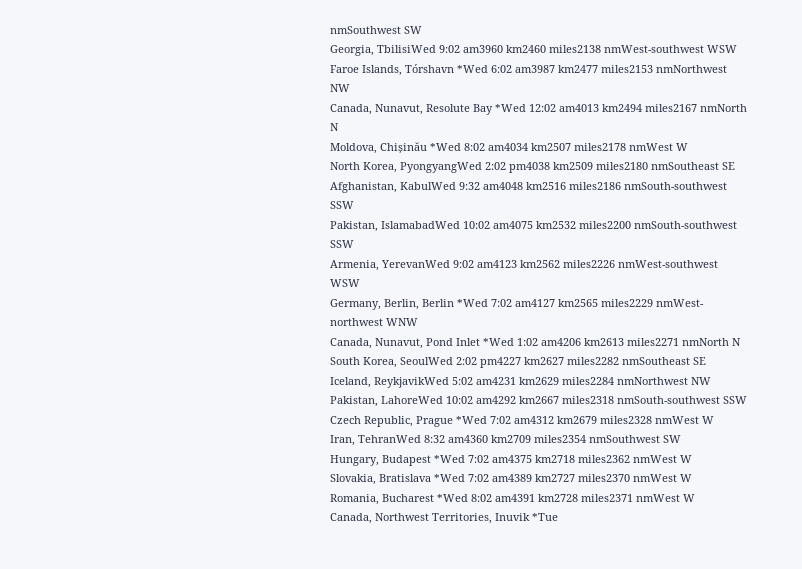nmSouthwest SW
Georgia, TbilisiWed 9:02 am3960 km2460 miles2138 nmWest-southwest WSW
Faroe Islands, Tórshavn *Wed 6:02 am3987 km2477 miles2153 nmNorthwest NW
Canada, Nunavut, Resolute Bay *Wed 12:02 am4013 km2494 miles2167 nmNorth N
Moldova, Chișinău *Wed 8:02 am4034 km2507 miles2178 nmWest W
North Korea, PyongyangWed 2:02 pm4038 km2509 miles2180 nmSoutheast SE
Afghanistan, KabulWed 9:32 am4048 km2516 miles2186 nmSouth-southwest SSW
Pakistan, IslamabadWed 10:02 am4075 km2532 miles2200 nmSouth-southwest SSW
Armenia, YerevanWed 9:02 am4123 km2562 miles2226 nmWest-southwest WSW
Germany, Berlin, Berlin *Wed 7:02 am4127 km2565 miles2229 nmWest-northwest WNW
Canada, Nunavut, Pond Inlet *Wed 1:02 am4206 km2613 miles2271 nmNorth N
South Korea, SeoulWed 2:02 pm4227 km2627 miles2282 nmSoutheast SE
Iceland, ReykjavikWed 5:02 am4231 km2629 miles2284 nmNorthwest NW
Pakistan, LahoreWed 10:02 am4292 km2667 miles2318 nmSouth-southwest SSW
Czech Republic, Prague *Wed 7:02 am4312 km2679 miles2328 nmWest W
Iran, TehranWed 8:32 am4360 km2709 miles2354 nmSouthwest SW
Hungary, Budapest *Wed 7:02 am4375 km2718 miles2362 nmWest W
Slovakia, Bratislava *Wed 7:02 am4389 km2727 miles2370 nmWest W
Romania, Bucharest *Wed 8:02 am4391 km2728 miles2371 nmWest W
Canada, Northwest Territories, Inuvik *Tue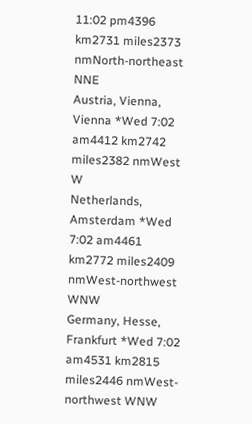11:02 pm4396 km2731 miles2373 nmNorth-northeast NNE
Austria, Vienna, Vienna *Wed 7:02 am4412 km2742 miles2382 nmWest W
Netherlands, Amsterdam *Wed 7:02 am4461 km2772 miles2409 nmWest-northwest WNW
Germany, Hesse, Frankfurt *Wed 7:02 am4531 km2815 miles2446 nmWest-northwest WNW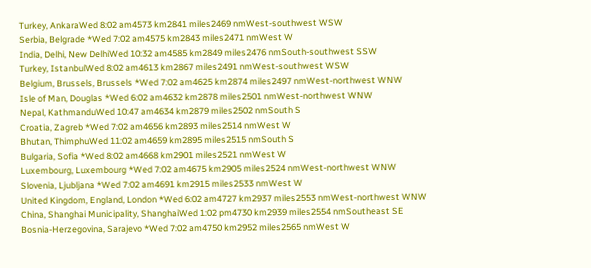Turkey, AnkaraWed 8:02 am4573 km2841 miles2469 nmWest-southwest WSW
Serbia, Belgrade *Wed 7:02 am4575 km2843 miles2471 nmWest W
India, Delhi, New DelhiWed 10:32 am4585 km2849 miles2476 nmSouth-southwest SSW
Turkey, IstanbulWed 8:02 am4613 km2867 miles2491 nmWest-southwest WSW
Belgium, Brussels, Brussels *Wed 7:02 am4625 km2874 miles2497 nmWest-northwest WNW
Isle of Man, Douglas *Wed 6:02 am4632 km2878 miles2501 nmWest-northwest WNW
Nepal, KathmanduWed 10:47 am4634 km2879 miles2502 nmSouth S
Croatia, Zagreb *Wed 7:02 am4656 km2893 miles2514 nmWest W
Bhutan, ThimphuWed 11:02 am4659 km2895 miles2515 nmSouth S
Bulgaria, Sofia *Wed 8:02 am4668 km2901 miles2521 nmWest W
Luxembourg, Luxembourg *Wed 7:02 am4675 km2905 miles2524 nmWest-northwest WNW
Slovenia, Ljubljana *Wed 7:02 am4691 km2915 miles2533 nmWest W
United Kingdom, England, London *Wed 6:02 am4727 km2937 miles2553 nmWest-northwest WNW
China, Shanghai Municipality, ShanghaiWed 1:02 pm4730 km2939 miles2554 nmSoutheast SE
Bosnia-Herzegovina, Sarajevo *Wed 7:02 am4750 km2952 miles2565 nmWest W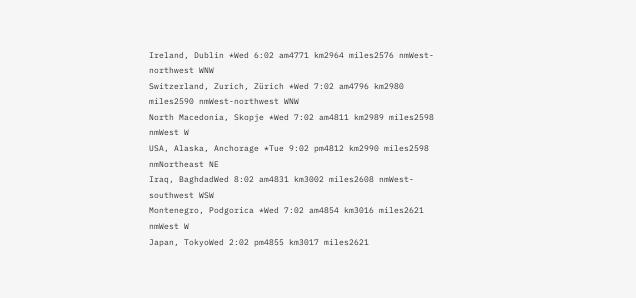Ireland, Dublin *Wed 6:02 am4771 km2964 miles2576 nmWest-northwest WNW
Switzerland, Zurich, Zürich *Wed 7:02 am4796 km2980 miles2590 nmWest-northwest WNW
North Macedonia, Skopje *Wed 7:02 am4811 km2989 miles2598 nmWest W
USA, Alaska, Anchorage *Tue 9:02 pm4812 km2990 miles2598 nmNortheast NE
Iraq, BaghdadWed 8:02 am4831 km3002 miles2608 nmWest-southwest WSW
Montenegro, Podgorica *Wed 7:02 am4854 km3016 miles2621 nmWest W
Japan, TokyoWed 2:02 pm4855 km3017 miles2621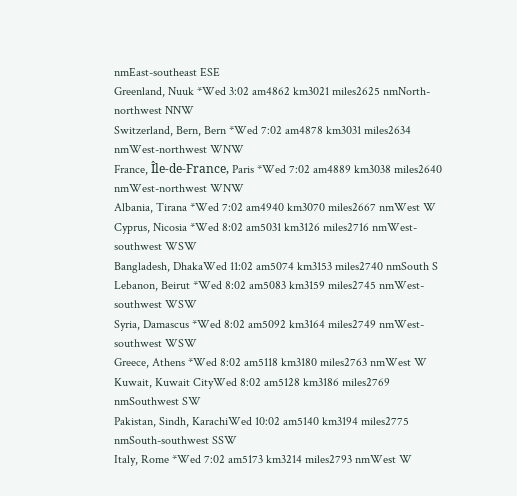nmEast-southeast ESE
Greenland, Nuuk *Wed 3:02 am4862 km3021 miles2625 nmNorth-northwest NNW
Switzerland, Bern, Bern *Wed 7:02 am4878 km3031 miles2634 nmWest-northwest WNW
France, Île-de-France, Paris *Wed 7:02 am4889 km3038 miles2640 nmWest-northwest WNW
Albania, Tirana *Wed 7:02 am4940 km3070 miles2667 nmWest W
Cyprus, Nicosia *Wed 8:02 am5031 km3126 miles2716 nmWest-southwest WSW
Bangladesh, DhakaWed 11:02 am5074 km3153 miles2740 nmSouth S
Lebanon, Beirut *Wed 8:02 am5083 km3159 miles2745 nmWest-southwest WSW
Syria, Damascus *Wed 8:02 am5092 km3164 miles2749 nmWest-southwest WSW
Greece, Athens *Wed 8:02 am5118 km3180 miles2763 nmWest W
Kuwait, Kuwait CityWed 8:02 am5128 km3186 miles2769 nmSouthwest SW
Pakistan, Sindh, KarachiWed 10:02 am5140 km3194 miles2775 nmSouth-southwest SSW
Italy, Rome *Wed 7:02 am5173 km3214 miles2793 nmWest W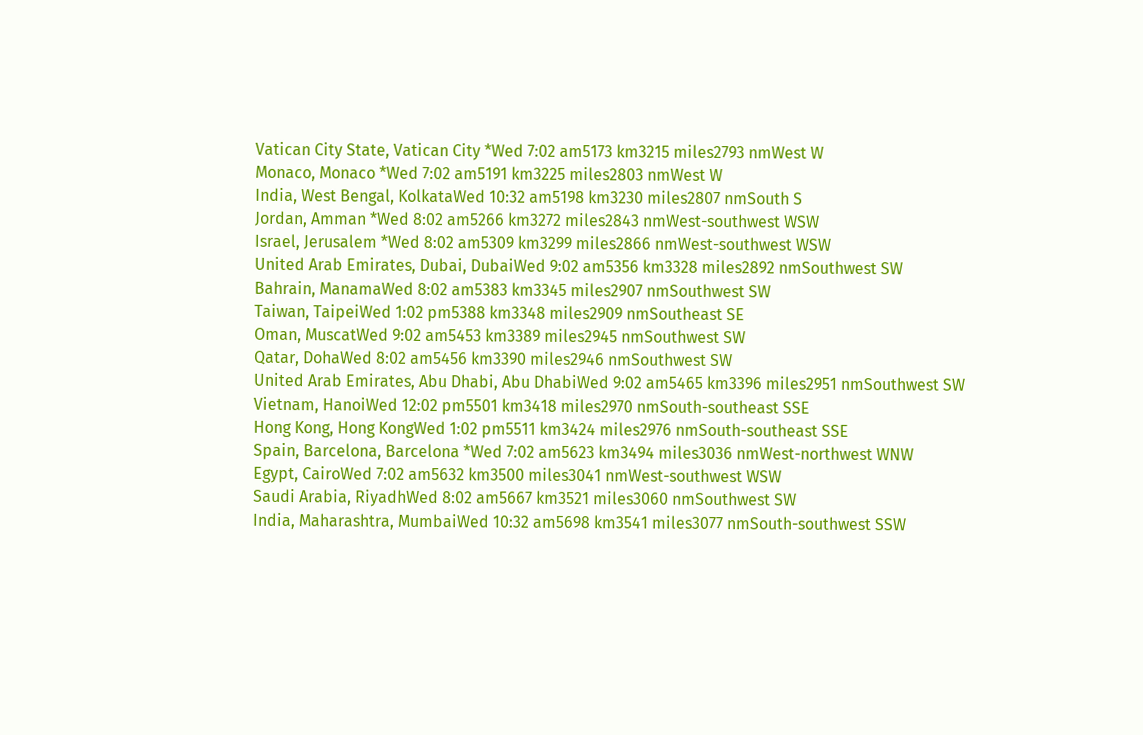Vatican City State, Vatican City *Wed 7:02 am5173 km3215 miles2793 nmWest W
Monaco, Monaco *Wed 7:02 am5191 km3225 miles2803 nmWest W
India, West Bengal, KolkataWed 10:32 am5198 km3230 miles2807 nmSouth S
Jordan, Amman *Wed 8:02 am5266 km3272 miles2843 nmWest-southwest WSW
Israel, Jerusalem *Wed 8:02 am5309 km3299 miles2866 nmWest-southwest WSW
United Arab Emirates, Dubai, DubaiWed 9:02 am5356 km3328 miles2892 nmSouthwest SW
Bahrain, ManamaWed 8:02 am5383 km3345 miles2907 nmSouthwest SW
Taiwan, TaipeiWed 1:02 pm5388 km3348 miles2909 nmSoutheast SE
Oman, MuscatWed 9:02 am5453 km3389 miles2945 nmSouthwest SW
Qatar, DohaWed 8:02 am5456 km3390 miles2946 nmSouthwest SW
United Arab Emirates, Abu Dhabi, Abu DhabiWed 9:02 am5465 km3396 miles2951 nmSouthwest SW
Vietnam, HanoiWed 12:02 pm5501 km3418 miles2970 nmSouth-southeast SSE
Hong Kong, Hong KongWed 1:02 pm5511 km3424 miles2976 nmSouth-southeast SSE
Spain, Barcelona, Barcelona *Wed 7:02 am5623 km3494 miles3036 nmWest-northwest WNW
Egypt, CairoWed 7:02 am5632 km3500 miles3041 nmWest-southwest WSW
Saudi Arabia, RiyadhWed 8:02 am5667 km3521 miles3060 nmSouthwest SW
India, Maharashtra, MumbaiWed 10:32 am5698 km3541 miles3077 nmSouth-southwest SSW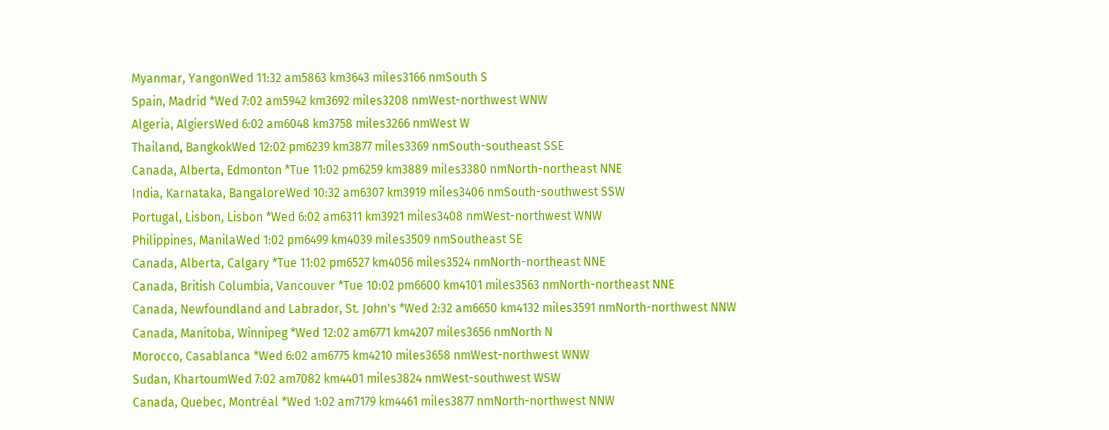Myanmar, YangonWed 11:32 am5863 km3643 miles3166 nmSouth S
Spain, Madrid *Wed 7:02 am5942 km3692 miles3208 nmWest-northwest WNW
Algeria, AlgiersWed 6:02 am6048 km3758 miles3266 nmWest W
Thailand, BangkokWed 12:02 pm6239 km3877 miles3369 nmSouth-southeast SSE
Canada, Alberta, Edmonton *Tue 11:02 pm6259 km3889 miles3380 nmNorth-northeast NNE
India, Karnataka, BangaloreWed 10:32 am6307 km3919 miles3406 nmSouth-southwest SSW
Portugal, Lisbon, Lisbon *Wed 6:02 am6311 km3921 miles3408 nmWest-northwest WNW
Philippines, ManilaWed 1:02 pm6499 km4039 miles3509 nmSoutheast SE
Canada, Alberta, Calgary *Tue 11:02 pm6527 km4056 miles3524 nmNorth-northeast NNE
Canada, British Columbia, Vancouver *Tue 10:02 pm6600 km4101 miles3563 nmNorth-northeast NNE
Canada, Newfoundland and Labrador, St. John's *Wed 2:32 am6650 km4132 miles3591 nmNorth-northwest NNW
Canada, Manitoba, Winnipeg *Wed 12:02 am6771 km4207 miles3656 nmNorth N
Morocco, Casablanca *Wed 6:02 am6775 km4210 miles3658 nmWest-northwest WNW
Sudan, KhartoumWed 7:02 am7082 km4401 miles3824 nmWest-southwest WSW
Canada, Quebec, Montréal *Wed 1:02 am7179 km4461 miles3877 nmNorth-northwest NNW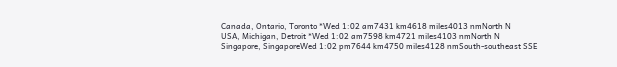Canada, Ontario, Toronto *Wed 1:02 am7431 km4618 miles4013 nmNorth N
USA, Michigan, Detroit *Wed 1:02 am7598 km4721 miles4103 nmNorth N
Singapore, SingaporeWed 1:02 pm7644 km4750 miles4128 nmSouth-southeast SSE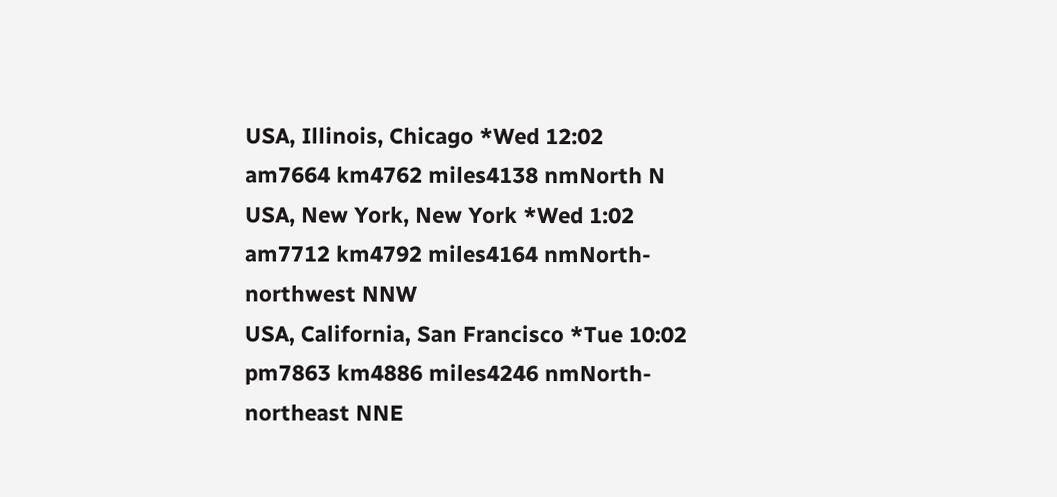USA, Illinois, Chicago *Wed 12:02 am7664 km4762 miles4138 nmNorth N
USA, New York, New York *Wed 1:02 am7712 km4792 miles4164 nmNorth-northwest NNW
USA, California, San Francisco *Tue 10:02 pm7863 km4886 miles4246 nmNorth-northeast NNE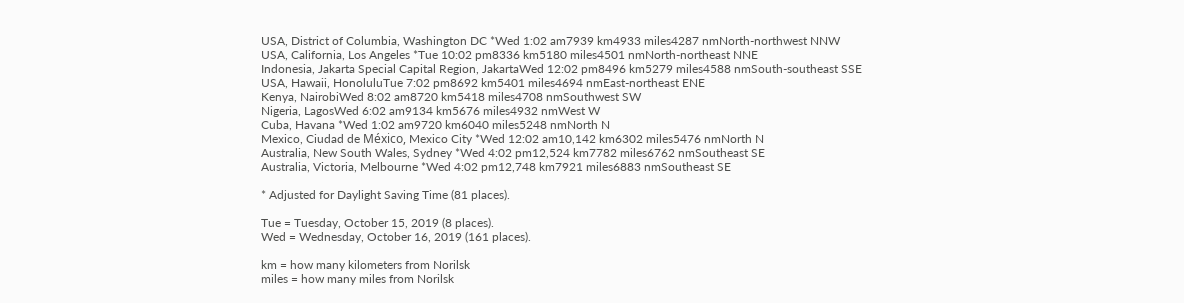USA, District of Columbia, Washington DC *Wed 1:02 am7939 km4933 miles4287 nmNorth-northwest NNW
USA, California, Los Angeles *Tue 10:02 pm8336 km5180 miles4501 nmNorth-northeast NNE
Indonesia, Jakarta Special Capital Region, JakartaWed 12:02 pm8496 km5279 miles4588 nmSouth-southeast SSE
USA, Hawaii, HonoluluTue 7:02 pm8692 km5401 miles4694 nmEast-northeast ENE
Kenya, NairobiWed 8:02 am8720 km5418 miles4708 nmSouthwest SW
Nigeria, LagosWed 6:02 am9134 km5676 miles4932 nmWest W
Cuba, Havana *Wed 1:02 am9720 km6040 miles5248 nmNorth N
Mexico, Ciudad de México, Mexico City *Wed 12:02 am10,142 km6302 miles5476 nmNorth N
Australia, New South Wales, Sydney *Wed 4:02 pm12,524 km7782 miles6762 nmSoutheast SE
Australia, Victoria, Melbourne *Wed 4:02 pm12,748 km7921 miles6883 nmSoutheast SE

* Adjusted for Daylight Saving Time (81 places).

Tue = Tuesday, October 15, 2019 (8 places).
Wed = Wednesday, October 16, 2019 (161 places).

km = how many kilometers from Norilsk
miles = how many miles from Norilsk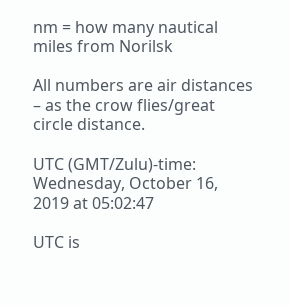nm = how many nautical miles from Norilsk

All numbers are air distances – as the crow flies/great circle distance.

UTC (GMT/Zulu)-time: Wednesday, October 16, 2019 at 05:02:47

UTC is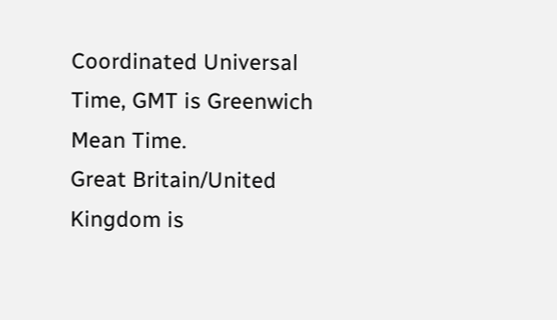Coordinated Universal Time, GMT is Greenwich Mean Time.
Great Britain/United Kingdom is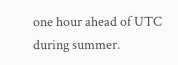one hour ahead of UTC during summer.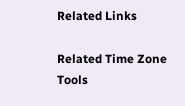Related Links

Related Time Zone Tools